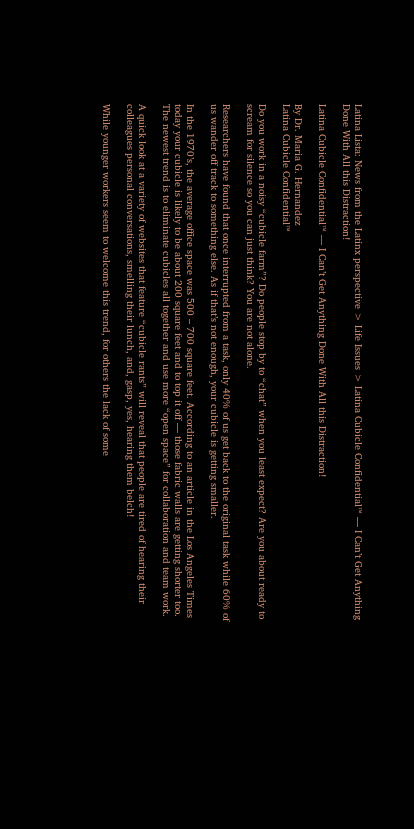Latina Lista: News from the Latinx perspective > Life Issues > Latina Cubicle Confidential™ — I Can’t Get Anything Done With All this Distraction!

Latina Cubicle Confidential™ — I Can’t Get Anything Done With All this Distraction!

By Dr. Maria G. Hernandez
Latina Cubicle Confidential™

Do you work in a noisy “cubicle farm”? Do people stop by to “chat” when you least expect? Are you about ready to scream for silence so you can just think? You are not alone.

Researchers have found that once interrupted from a task, only 40% of us get back to the original task while 60% of us wander off track to something else. As if that’s not enough, your cubicle is getting smaller.

In the 1970’s, the average office space was 500 – 700 square feet. According to an article in the Los Angeles Times today your cubicle is likely to be about 200 square feet and to top it off — those fabric walls are getting shorter too. The newest trend is to eliminate cubicles all together and use more “open space” for collaboration and team work.

A quick look at a variety of websites that feature “cubicle rants” will reveal that people are tired of hearing their colleagues personal conversations, smelling their lunch, and, gasp, yes, hearing them belch!

While younger workers seem to welcome this trend, for others the lack of some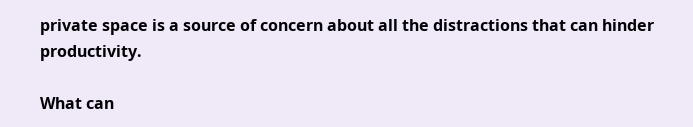private space is a source of concern about all the distractions that can hinder productivity.

What can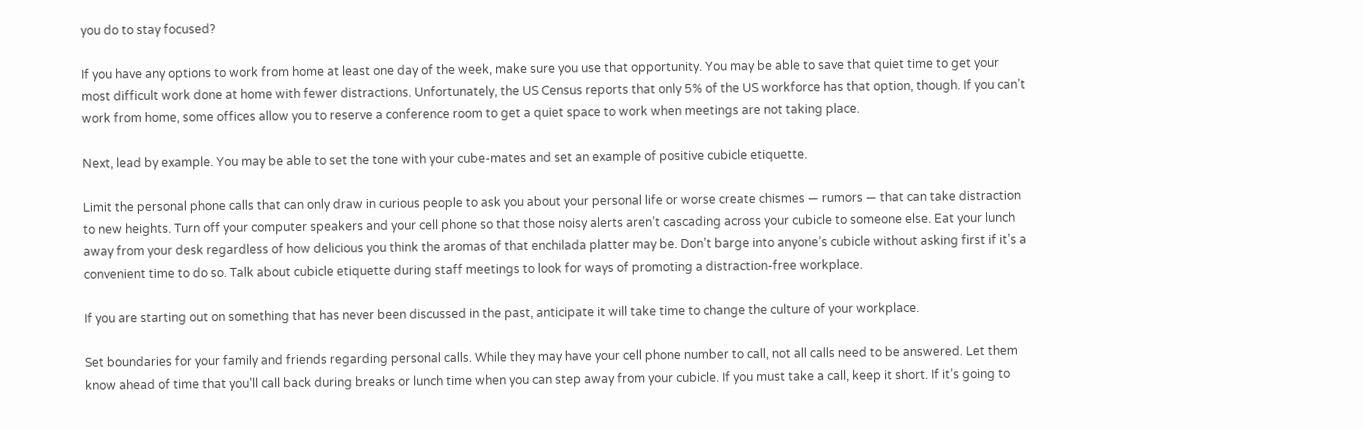you do to stay focused?

If you have any options to work from home at least one day of the week, make sure you use that opportunity. You may be able to save that quiet time to get your most difficult work done at home with fewer distractions. Unfortunately, the US Census reports that only 5% of the US workforce has that option, though. If you can’t work from home, some offices allow you to reserve a conference room to get a quiet space to work when meetings are not taking place.

Next, lead by example. You may be able to set the tone with your cube-mates and set an example of positive cubicle etiquette.

Limit the personal phone calls that can only draw in curious people to ask you about your personal life or worse create chismes — rumors — that can take distraction to new heights. Turn off your computer speakers and your cell phone so that those noisy alerts aren’t cascading across your cubicle to someone else. Eat your lunch away from your desk regardless of how delicious you think the aromas of that enchilada platter may be. Don’t barge into anyone’s cubicle without asking first if it’s a convenient time to do so. Talk about cubicle etiquette during staff meetings to look for ways of promoting a distraction-free workplace.

If you are starting out on something that has never been discussed in the past, anticipate it will take time to change the culture of your workplace.

Set boundaries for your family and friends regarding personal calls. While they may have your cell phone number to call, not all calls need to be answered. Let them know ahead of time that you’ll call back during breaks or lunch time when you can step away from your cubicle. If you must take a call, keep it short. If it’s going to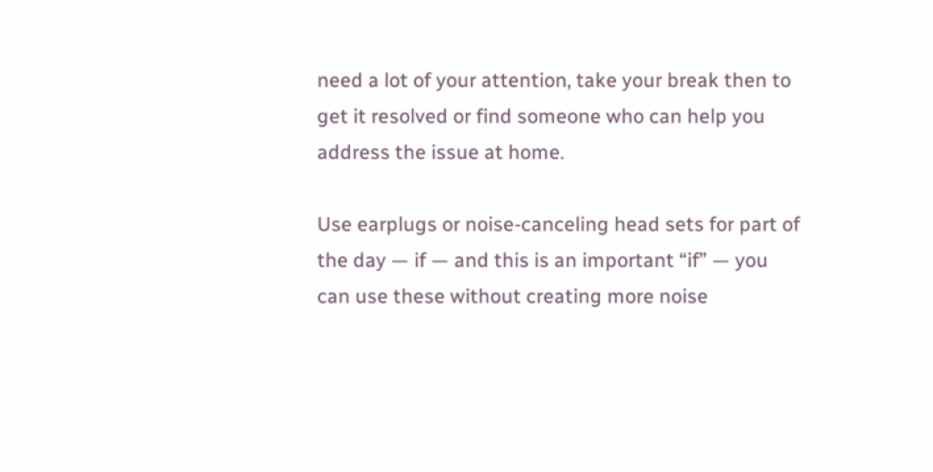need a lot of your attention, take your break then to get it resolved or find someone who can help you address the issue at home.

Use earplugs or noise-canceling head sets for part of the day — if — and this is an important “if” — you can use these without creating more noise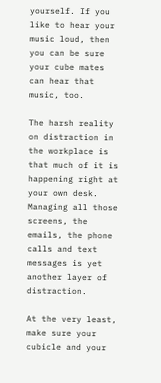yourself. If you like to hear your music loud, then you can be sure your cube mates can hear that music, too.

The harsh reality on distraction in the workplace is that much of it is happening right at your own desk. Managing all those screens, the emails, the phone calls and text messages is yet another layer of distraction.

At the very least, make sure your cubicle and your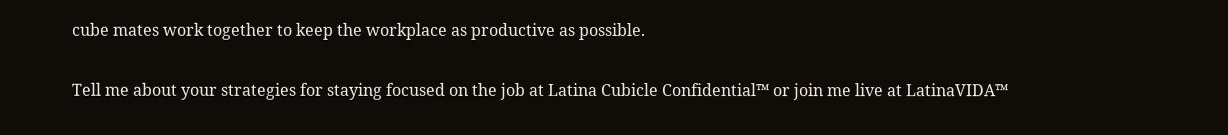cube mates work together to keep the workplace as productive as possible.

Tell me about your strategies for staying focused on the job at Latina Cubicle Confidential™ or join me live at LatinaVIDA™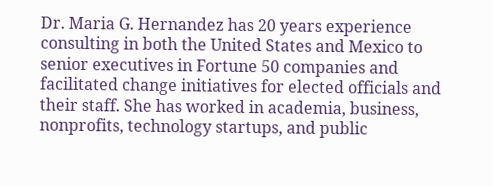Dr. Maria G. Hernandez has 20 years experience consulting in both the United States and Mexico to senior executives in Fortune 50 companies and facilitated change initiatives for elected officials and their staff. She has worked in academia, business, nonprofits, technology startups, and public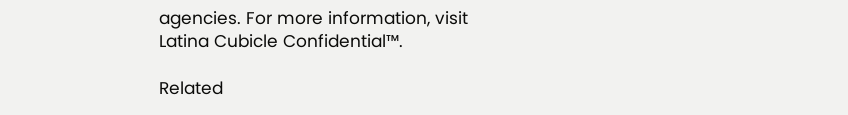agencies. For more information, visit Latina Cubicle Confidential™.

Related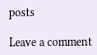posts

Leave a comment